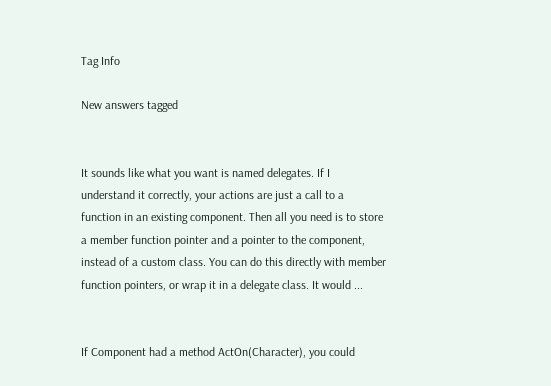Tag Info

New answers tagged


It sounds like what you want is named delegates. If I understand it correctly, your actions are just a call to a function in an existing component. Then all you need is to store a member function pointer and a pointer to the component, instead of a custom class. You can do this directly with member function pointers, or wrap it in a delegate class. It would ...


If Component had a method ActOn(Character), you could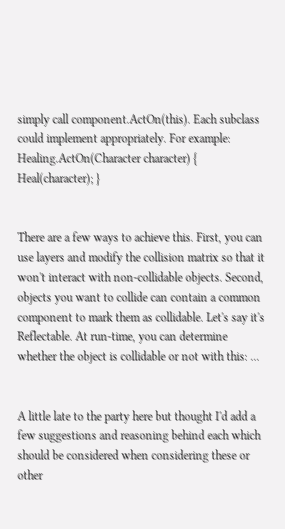simply call component.ActOn(this). Each subclass could implement appropriately. For example: Healing.ActOn(Character character) { Heal(character); }


There are a few ways to achieve this. First, you can use layers and modify the collision matrix so that it won't interact with non-collidable objects. Second, objects you want to collide can contain a common component to mark them as collidable. Let's say it's Reflectable. At run-time, you can determine whether the object is collidable or not with this: ...


A little late to the party here but thought I'd add a few suggestions and reasoning behind each which should be considered when considering these or other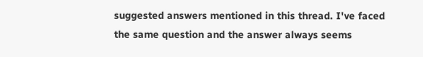suggested answers mentioned in this thread. I've faced the same question and the answer always seems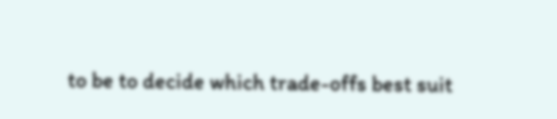to be to decide which trade-offs best suit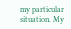my particular situation. My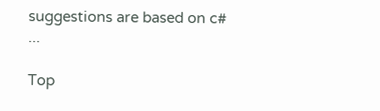suggestions are based on c# ...

Top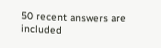50 recent answers are included